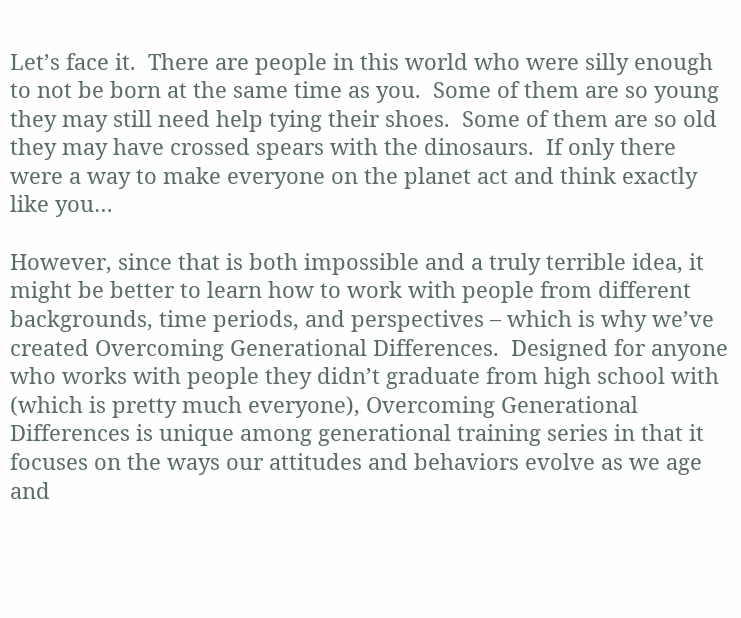Let’s face it.  There are people in this world who were silly enough to not be born at the same time as you.  Some of them are so young they may still need help tying their shoes.  Some of them are so old they may have crossed spears with the dinosaurs.  If only there were a way to make everyone on the planet act and think exactly like you…

However, since that is both impossible and a truly terrible idea, it might be better to learn how to work with people from different backgrounds, time periods, and perspectives – which is why we’ve created Overcoming Generational Differences.  Designed for anyone who works with people they didn’t graduate from high school with (which is pretty much everyone), Overcoming Generational Differences is unique among generational training series in that it focuses on the ways our attitudes and behaviors evolve as we age and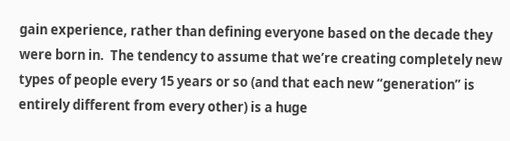gain experience, rather than defining everyone based on the decade they were born in.  The tendency to assume that we’re creating completely new types of people every 15 years or so (and that each new “generation” is entirely different from every other) is a huge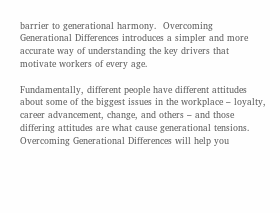barrier to generational harmony.  Overcoming Generational Differences introduces a simpler and more accurate way of understanding the key drivers that motivate workers of every age.

Fundamentally, different people have different attitudes about some of the biggest issues in the workplace – loyalty, career advancement, change, and others – and those differing attitudes are what cause generational tensions.  Overcoming Generational Differences will help you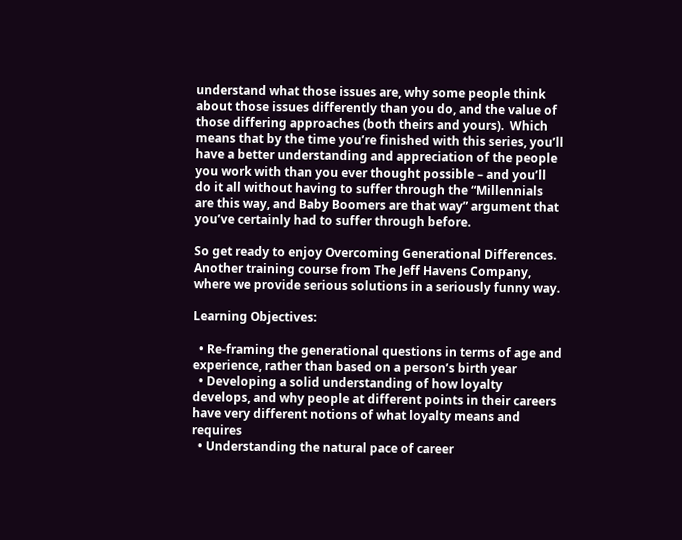understand what those issues are, why some people think about those issues differently than you do, and the value of those differing approaches (both theirs and yours).  Which means that by the time you’re finished with this series, you’ll have a better understanding and appreciation of the people you work with than you ever thought possible – and you’ll do it all without having to suffer through the “Millennials are this way, and Baby Boomers are that way” argument that you’ve certainly had to suffer through before.

So get ready to enjoy Overcoming Generational Differences.  Another training course from The Jeff Havens Company, where we provide serious solutions in a seriously funny way.

Learning Objectives:

  • Re-framing the generational questions in terms of age and experience, rather than based on a person’s birth year
  • Developing a solid understanding of how loyalty develops, and why people at different points in their careers have very different notions of what loyalty means and requires
  • Understanding the natural pace of career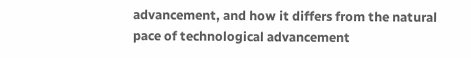advancement, and how it differs from the natural pace of technological advancement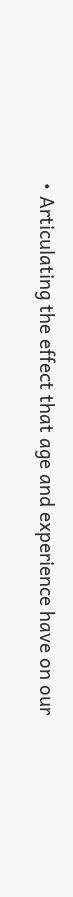• Articulating the effect that age and experience have on our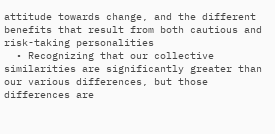attitude towards change, and the different benefits that result from both cautious and risk-taking personalities
  • Recognizing that our collective similarities are significantly greater than our various differences, but those differences are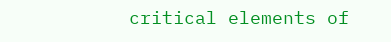critical elements of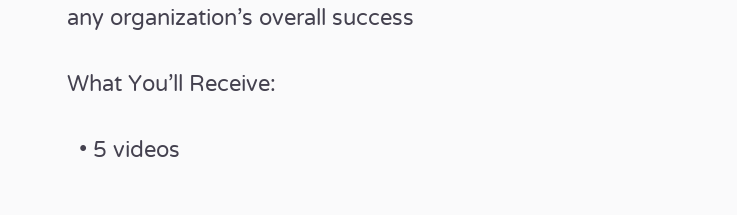any organization’s overall success

What You’ll Receive:

  • 5 videos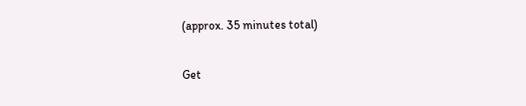(approx. 35 minutes total)

Get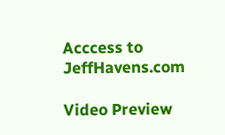Acccess to JeffHavens.com

Video Preview